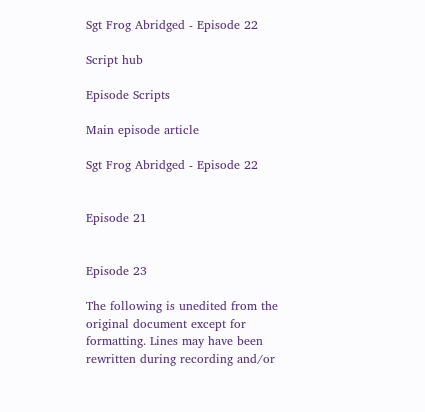Sgt Frog Abridged - Episode 22

Script hub

Episode Scripts

Main episode article

Sgt Frog Abridged - Episode 22


Episode 21


Episode 23

The following is unedited from the original document except for formatting. Lines may have been rewritten during recording and/or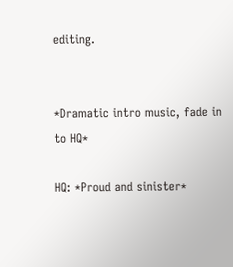editing.


*Dramatic intro music, fade in to HQ*

HQ: *Proud and sinister*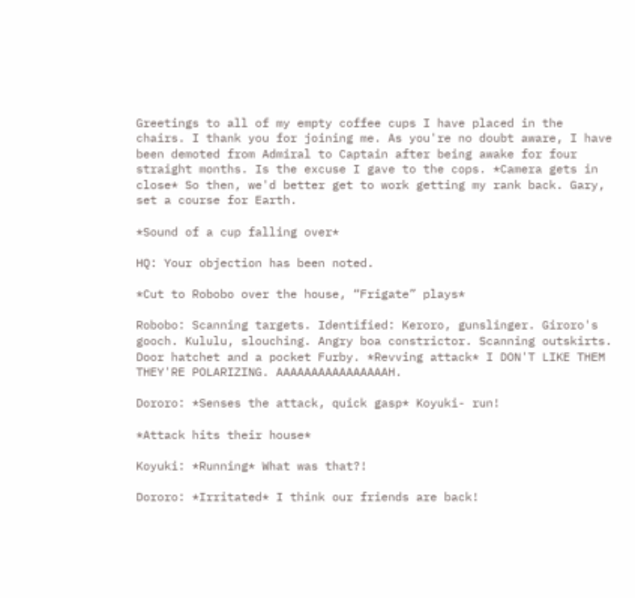Greetings to all of my empty coffee cups I have placed in the chairs. I thank you for joining me. As you're no doubt aware, I have been demoted from Admiral to Captain after being awake for four straight months. Is the excuse I gave to the cops. *Camera gets in close* So then, we'd better get to work getting my rank back. Gary, set a course for Earth.

*Sound of a cup falling over*

HQ: Your objection has been noted.

*Cut to Robobo over the house, “Frigate” plays*

Robobo: Scanning targets. Identified: Keroro, gunslinger. Giroro's gooch. Kululu, slouching. Angry boa constrictor. Scanning outskirts. Door hatchet and a pocket Furby. *Revving attack* I DON'T LIKE THEM THEY'RE POLARIZING. AAAAAAAAAAAAAAAAH.

Dororo: *Senses the attack, quick gasp* Koyuki- run!

*Attack hits their house*

Koyuki: *Running* What was that?!

Dororo: *Irritated* I think our friends are back!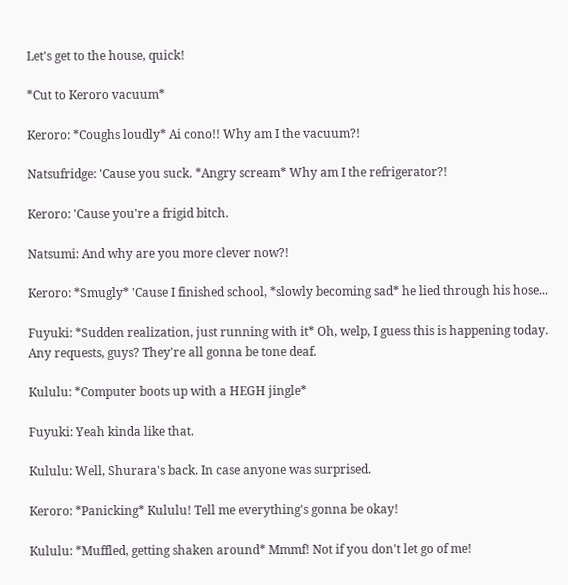Let's get to the house, quick!

*Cut to Keroro vacuum*

Keroro: *Coughs loudly* Ai cono!! Why am I the vacuum?!

Natsufridge: 'Cause you suck. *Angry scream* Why am I the refrigerator?!

Keroro: 'Cause you're a frigid bitch.

Natsumi: And why are you more clever now?!

Keroro: *Smugly* 'Cause I finished school, *slowly becoming sad* he lied through his hose...

Fuyuki: *Sudden realization, just running with it* Oh, welp, I guess this is happening today. Any requests, guys? They're all gonna be tone deaf.

Kululu: *Computer boots up with a HEGH jingle*

Fuyuki: Yeah kinda like that.

Kululu: Well, Shurara's back. In case anyone was surprised.

Keroro: *Panicking* Kululu! Tell me everything's gonna be okay!

Kululu: *Muffled, getting shaken around* Mmmf! Not if you don't let go of me!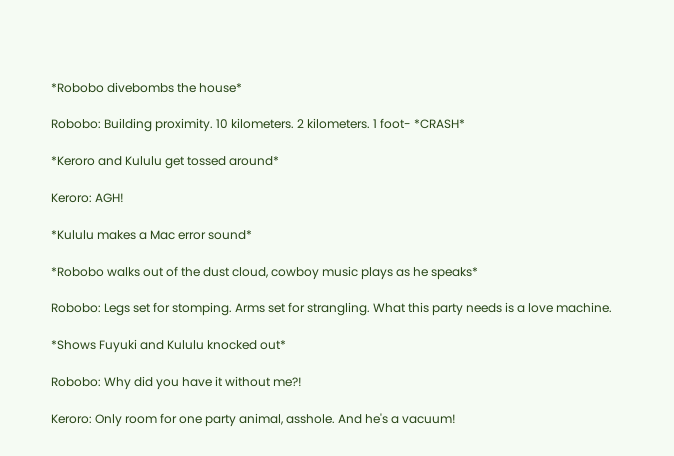*Robobo divebombs the house*

Robobo: Building proximity. 10 kilometers. 2 kilometers. 1 foot- *CRASH*

*Keroro and Kululu get tossed around*

Keroro: AGH!

*Kululu makes a Mac error sound*

*Robobo walks out of the dust cloud, cowboy music plays as he speaks*

Robobo: Legs set for stomping. Arms set for strangling. What this party needs is a love machine.

*Shows Fuyuki and Kululu knocked out*

Robobo: Why did you have it without me?!

Keroro: Only room for one party animal, asshole. And he's a vacuum!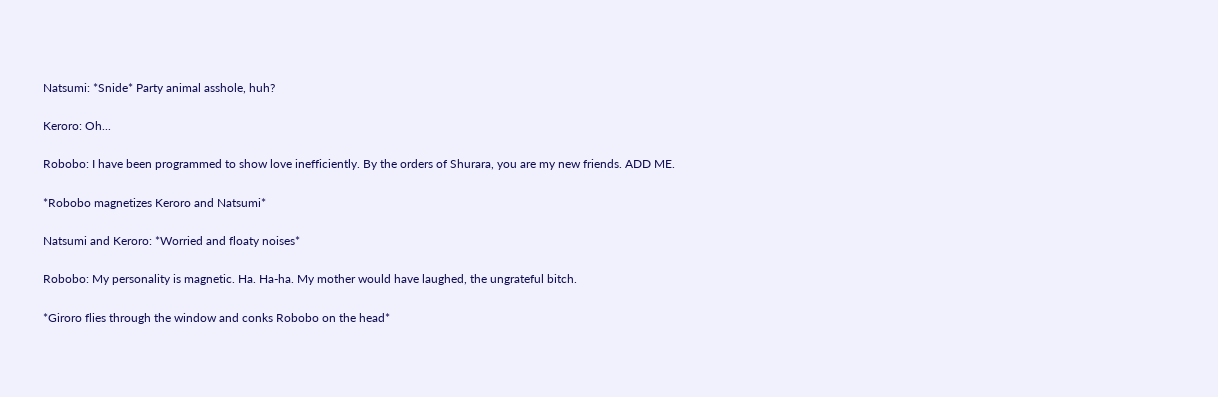Natsumi: *Snide* Party animal asshole, huh?

Keroro: Oh...

Robobo: I have been programmed to show love inefficiently. By the orders of Shurara, you are my new friends. ADD ME.

*Robobo magnetizes Keroro and Natsumi*

Natsumi and Keroro: *Worried and floaty noises*

Robobo: My personality is magnetic. Ha. Ha-ha. My mother would have laughed, the ungrateful bitch.

*Giroro flies through the window and conks Robobo on the head*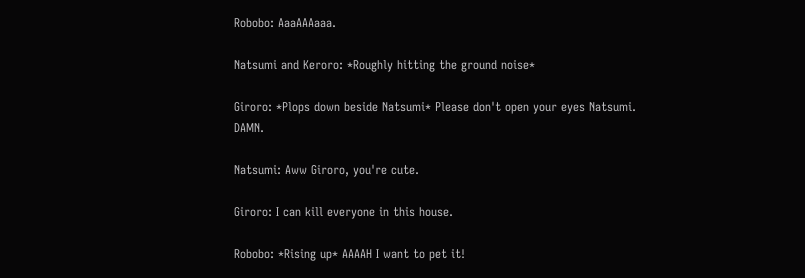Robobo: AaaAAAaaa.

Natsumi and Keroro: *Roughly hitting the ground noise*

Giroro: *Plops down beside Natsumi* Please don't open your eyes Natsumi. DAMN.

Natsumi: Aww Giroro, you're cute.

Giroro: I can kill everyone in this house.

Robobo: *Rising up* AAAAH I want to pet it!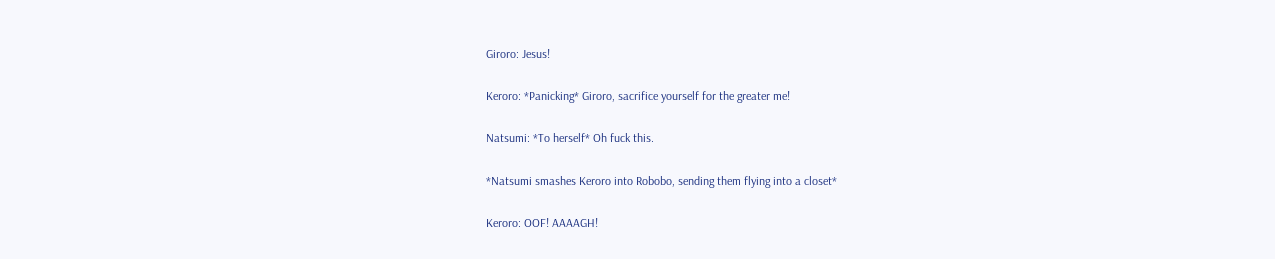Giroro: Jesus!

Keroro: *Panicking* Giroro, sacrifice yourself for the greater me!

Natsumi: *To herself* Oh fuck this.

*Natsumi smashes Keroro into Robobo, sending them flying into a closet*

Keroro: OOF! AAAAGH!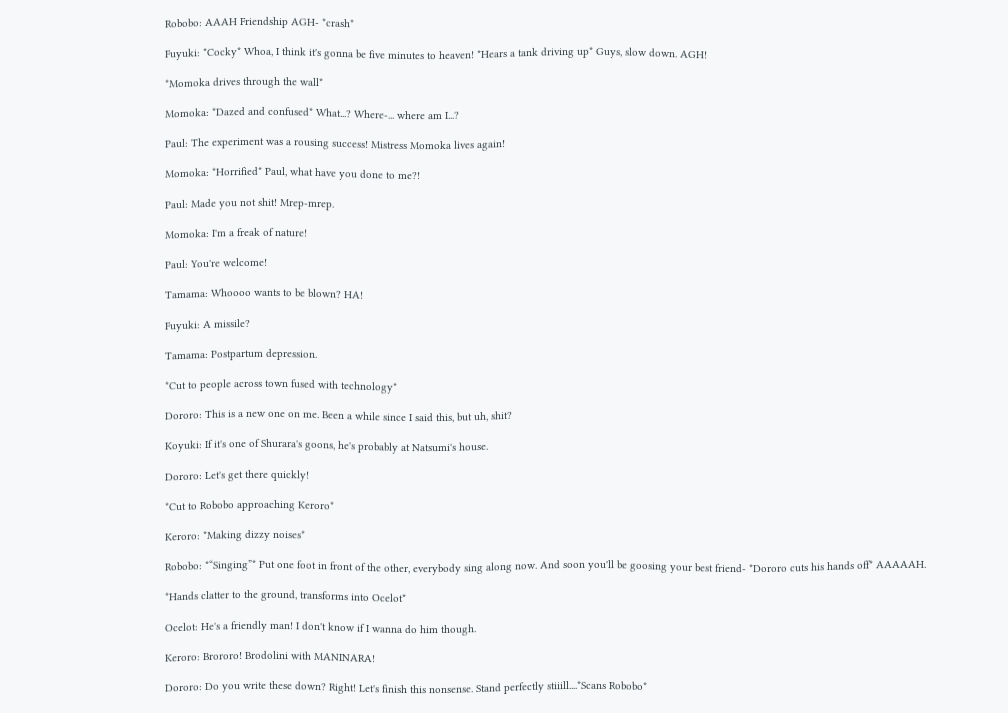Robobo: AAAH Friendship AGH- *crash*

Fuyuki: *Cocky* Whoa, I think it's gonna be five minutes to heaven! *Hears a tank driving up* Guys, slow down. AGH!

*Momoka drives through the wall*

Momoka: *Dazed and confused* What...? Where-... where am I...?

Paul: The experiment was a rousing success! Mistress Momoka lives again!

Momoka: *Horrified* Paul, what have you done to me?!

Paul: Made you not shit! Mrep-mrep.

Momoka: I'm a freak of nature!

Paul: You're welcome!

Tamama: Whoooo wants to be blown? HA!

Fuyuki: A missile?

Tamama: Postpartum depression.

*Cut to people across town fused with technology*

Dororo: This is a new one on me. Been a while since I said this, but uh, shit?

Koyuki: If it's one of Shurara's goons, he's probably at Natsumi's house.

Dororo: Let's get there quickly!

*Cut to Robobo approaching Keroro*

Keroro: *Making dizzy noises*

Robobo: *“Singing”* Put one foot in front of the other, everybody sing along now. And soon you'll be goosing your best friend- *Dororo cuts his hands off* AAAAAH.

*Hands clatter to the ground, transforms into Ocelot*

Ocelot: He's a friendly man! I don't know if I wanna do him though.

Keroro: Brororo! Brodolini with MANINARA!

Dororo: Do you write these down? Right! Let's finish this nonsense. Stand perfectly stiiill....*Scans Robobo*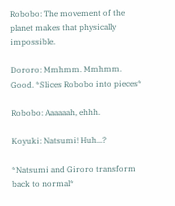Robobo: The movement of the planet makes that physically impossible.

Dororo: Mmhmm. Mmhmm. Good. *Slices Robobo into pieces*

Robobo: Aaaaaah, ehhh.

Koyuki: Natsumi! Huh...?

*Natsumi and Giroro transform back to normal*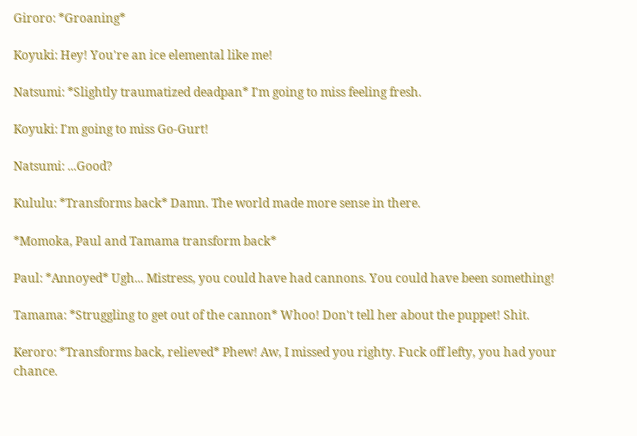Giroro: *Groaning*

Koyuki: Hey! You're an ice elemental like me!

Natsumi: *Slightly traumatized deadpan* I'm going to miss feeling fresh.

Koyuki: I'm going to miss Go-Gurt!

Natsumi: ...Good?

Kululu: *Transforms back* Damn. The world made more sense in there.

*Momoka, Paul and Tamama transform back*

Paul: *Annoyed* Ugh... Mistress, you could have had cannons. You could have been something!

Tamama: *Struggling to get out of the cannon* Whoo! Don't tell her about the puppet! Shit.

Keroro: *Transforms back, relieved* Phew! Aw, I missed you righty. Fuck off lefty, you had your chance.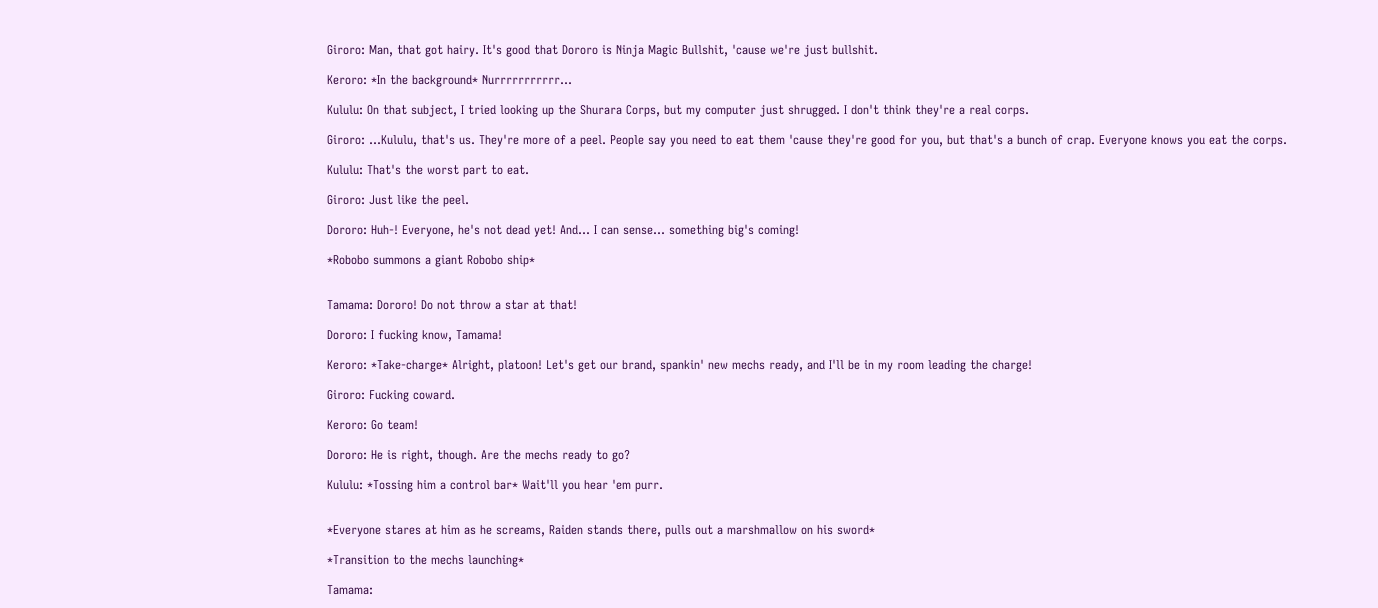Giroro: Man, that got hairy. It's good that Dororo is Ninja Magic Bullshit, 'cause we're just bullshit.

Keroro: *In the background* Nurrrrrrrrrrr...

Kululu: On that subject, I tried looking up the Shurara Corps, but my computer just shrugged. I don't think they're a real corps.

Giroro: ...Kululu, that's us. They're more of a peel. People say you need to eat them 'cause they're good for you, but that's a bunch of crap. Everyone knows you eat the corps.

Kululu: That's the worst part to eat.

Giroro: Just like the peel.

Dororo: Huh-! Everyone, he's not dead yet! And... I can sense... something big's coming!

*Robobo summons a giant Robobo ship*


Tamama: Dororo! Do not throw a star at that!

Dororo: I fucking know, Tamama!

Keroro: *Take-charge* Alright, platoon! Let's get our brand, spankin' new mechs ready, and I'll be in my room leading the charge!

Giroro: Fucking coward.

Keroro: Go team!

Dororo: He is right, though. Are the mechs ready to go?

Kululu: *Tossing him a control bar* Wait'll you hear 'em purr.


*Everyone stares at him as he screams, Raiden stands there, pulls out a marshmallow on his sword*

*Transition to the mechs launching*

Tamama: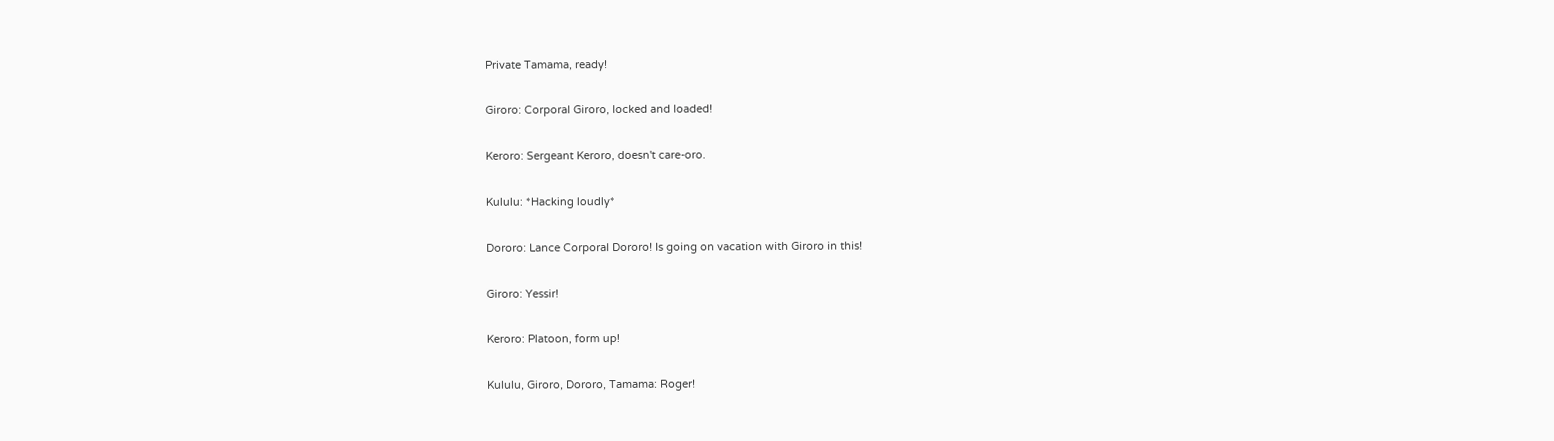Private Tamama, ready!

Giroro: Corporal Giroro, locked and loaded!

Keroro: Sergeant Keroro, doesn't care-oro.

Kululu: *Hacking loudly*

Dororo: Lance Corporal Dororo! Is going on vacation with Giroro in this!

Giroro: Yessir!

Keroro: Platoon, form up!

Kululu, Giroro, Dororo, Tamama: Roger!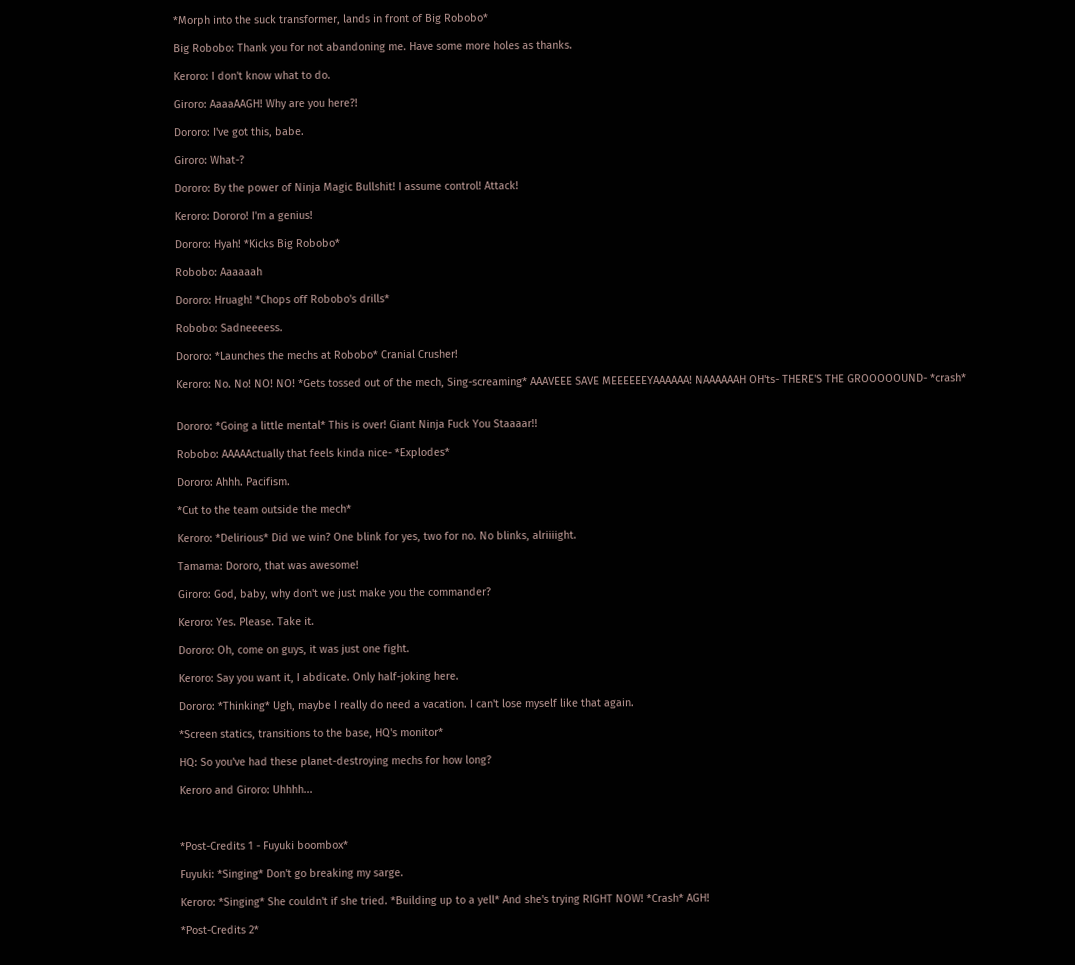*Morph into the suck transformer, lands in front of Big Robobo*

Big Robobo: Thank you for not abandoning me. Have some more holes as thanks.

Keroro: I don't know what to do.

Giroro: AaaaAAGH! Why are you here?!

Dororo: I've got this, babe.

Giroro: What-?

Dororo: By the power of Ninja Magic Bullshit! I assume control! Attack!

Keroro: Dororo! I'm a genius!

Dororo: Hyah! *Kicks Big Robobo*

Robobo: Aaaaaah

Dororo: Hruagh! *Chops off Robobo's drills*

Robobo: Sadneeeess.

Dororo: *Launches the mechs at Robobo* Cranial Crusher!

Keroro: No. No! NO! NO! *Gets tossed out of the mech, Sing-screaming* AAAVEEE SAVE MEEEEEEYAAAAAA! NAAAAAAH OH'ts- THERE'S THE GROOOOOUND- *crash*


Dororo: *Going a little mental* This is over! Giant Ninja Fuck You Staaaar!!

Robobo: AAAAActually that feels kinda nice- *Explodes*

Dororo: Ahhh. Pacifism.

*Cut to the team outside the mech*

Keroro: *Delirious* Did we win? One blink for yes, two for no. No blinks, alriiiight.

Tamama: Dororo, that was awesome!

Giroro: God, baby, why don't we just make you the commander?

Keroro: Yes. Please. Take it.

Dororo: Oh, come on guys, it was just one fight.

Keroro: Say you want it, I abdicate. Only half-joking here.

Dororo: *Thinking* Ugh, maybe I really do need a vacation. I can't lose myself like that again.

*Screen statics, transitions to the base, HQ's monitor*

HQ: So you've had these planet-destroying mechs for how long?

Keroro and Giroro: Uhhhh...



*Post-Credits 1 - Fuyuki boombox*

Fuyuki: *Singing* Don't go breaking my sarge.

Keroro: *Singing* She couldn't if she tried. *Building up to a yell* And she's trying RIGHT NOW! *Crash* AGH!

*Post-Credits 2*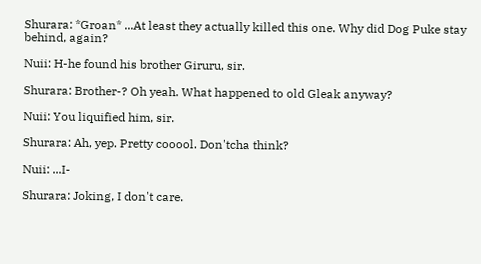Shurara: *Groan* ...At least they actually killed this one. Why did Dog Puke stay behind, again?

Nuii: H-he found his brother Giruru, sir.

Shurara: Brother-? Oh yeah. What happened to old Gleak anyway?

Nuii: You liquified him, sir.

Shurara: Ah, yep. Pretty cooool. Don'tcha think?

Nuii: ...I-

Shurara: Joking, I don't care.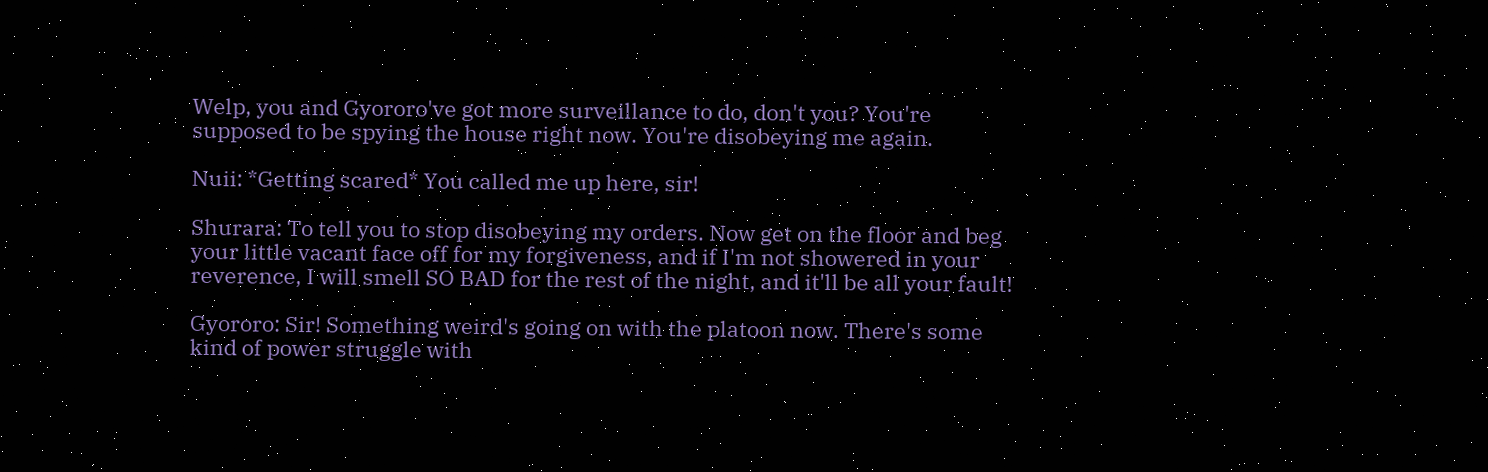Welp, you and Gyororo've got more surveillance to do, don't you? You're supposed to be spying the house right now. You're disobeying me again.

Nuii: *Getting scared* You called me up here, sir!

Shurara: To tell you to stop disobeying my orders. Now get on the floor and beg your little vacant face off for my forgiveness, and if I'm not showered in your reverence, I will smell SO BAD for the rest of the night, and it'll be all your fault!

Gyororo: Sir! Something weird's going on with the platoon now. There's some kind of power struggle with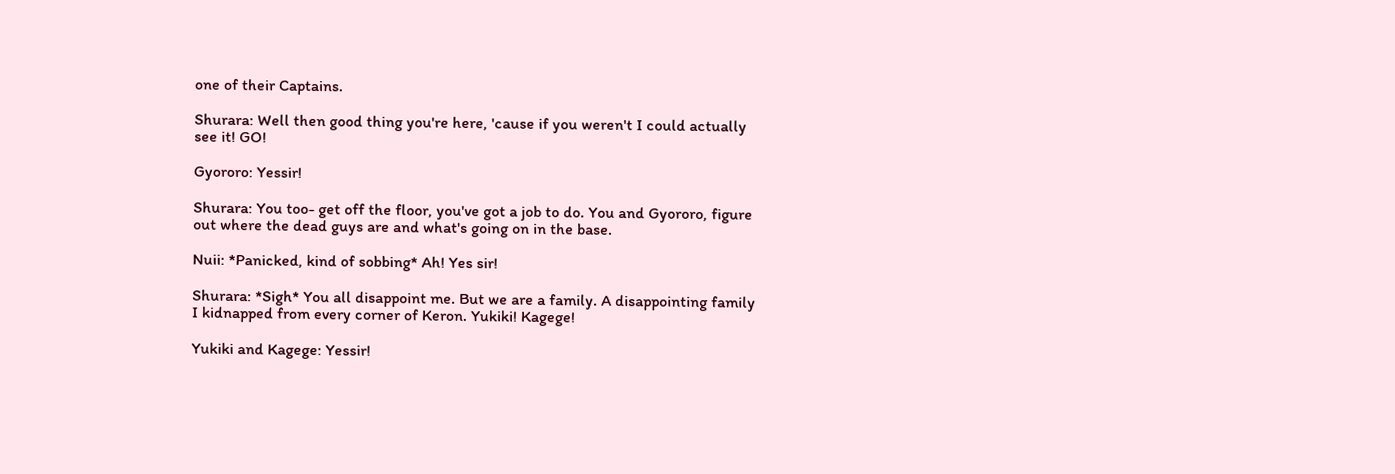one of their Captains.

Shurara: Well then good thing you're here, 'cause if you weren't I could actually see it! GO!

Gyororo: Yessir!

Shurara: You too- get off the floor, you've got a job to do. You and Gyororo, figure out where the dead guys are and what's going on in the base.

Nuii: *Panicked, kind of sobbing* Ah! Yes sir!

Shurara: *Sigh* You all disappoint me. But we are a family. A disappointing family I kidnapped from every corner of Keron. Yukiki! Kagege!

Yukiki and Kagege: Yessir!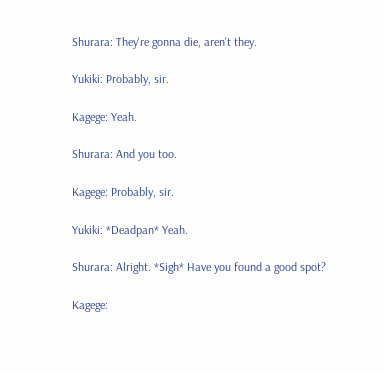Shurara: They're gonna die, aren't they.

Yukiki: Probably, sir.

Kagege: Yeah.

Shurara: And you too.

Kagege: Probably, sir.

Yukiki: *Deadpan* Yeah.

Shurara: Alright. *Sigh* Have you found a good spot?

Kagege: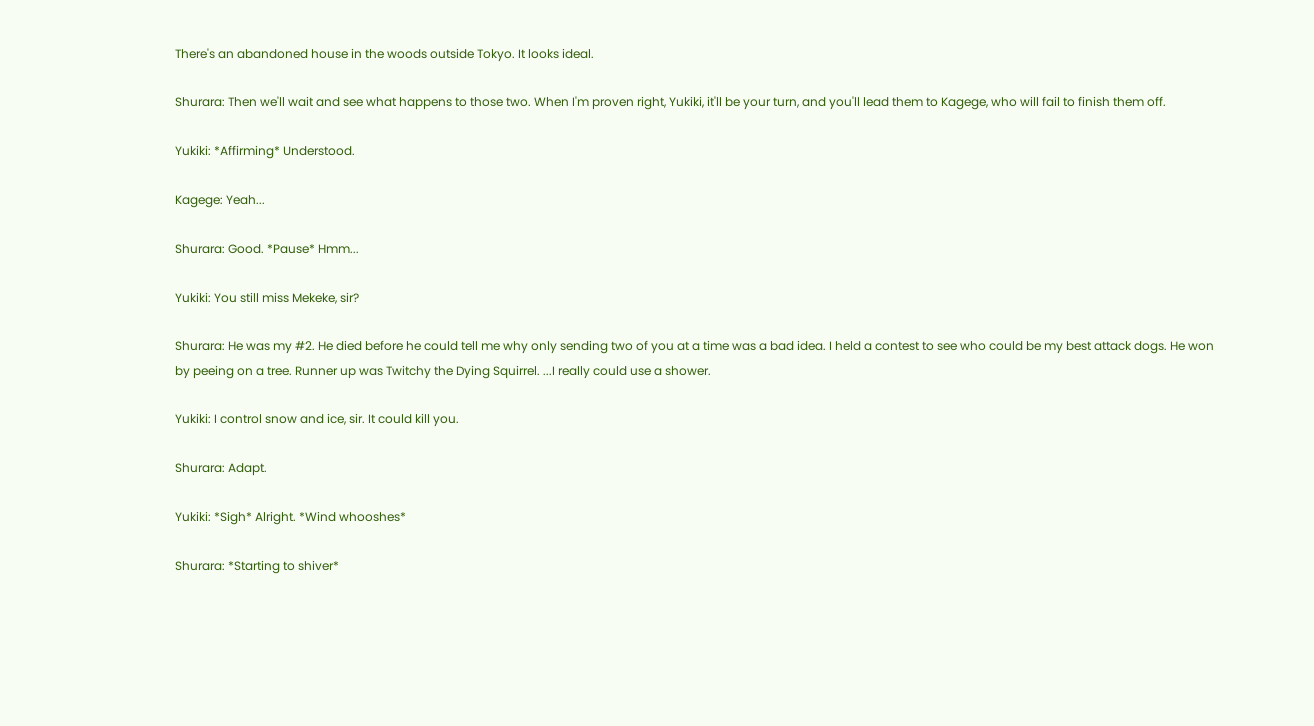There's an abandoned house in the woods outside Tokyo. It looks ideal.

Shurara: Then we'll wait and see what happens to those two. When I'm proven right, Yukiki, it'll be your turn, and you'll lead them to Kagege, who will fail to finish them off.

Yukiki: *Affirming* Understood.

Kagege: Yeah...

Shurara: Good. *Pause* Hmm...

Yukiki: You still miss Mekeke, sir?

Shurara: He was my #2. He died before he could tell me why only sending two of you at a time was a bad idea. I held a contest to see who could be my best attack dogs. He won by peeing on a tree. Runner up was Twitchy the Dying Squirrel. ...I really could use a shower.

Yukiki: I control snow and ice, sir. It could kill you.

Shurara: Adapt.

Yukiki: *Sigh* Alright. *Wind whooshes*

Shurara: *Starting to shiver*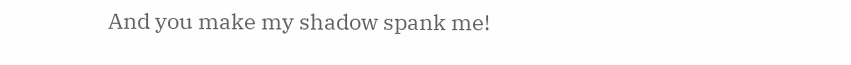And you make my shadow spank me!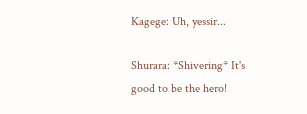Kagege: Uh, yessir...

Shurara: *Shivering* It's good to be the hero!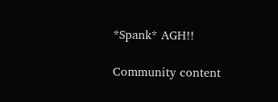*Spank* AGH!!

Community content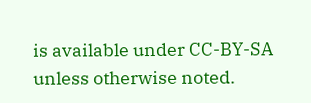is available under CC-BY-SA unless otherwise noted.